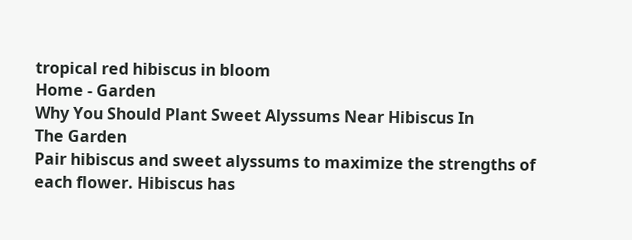tropical red hibiscus in bloom
Home - Garden
Why You Should Plant Sweet Alyssums Near Hibiscus In
The Garden
Pair hibiscus and sweet alyssums to maximize the strengths of each flower. Hibiscus has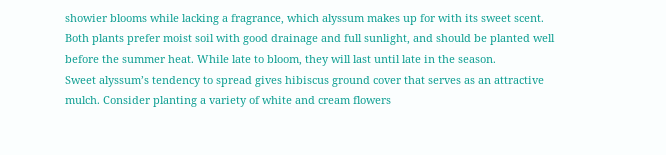showier blooms while lacking a fragrance, which alyssum makes up for with its sweet scent.
Both plants prefer moist soil with good drainage and full sunlight, and should be planted well before the summer heat. While late to bloom, they will last until late in the season.
Sweet alyssum’s tendency to spread gives hibiscus ground cover that serves as an attractive mulch. Consider planting a variety of white and cream flowers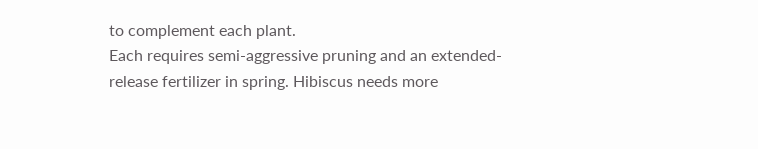to complement each plant.
Each requires semi-aggressive pruning and an extended-release fertilizer in spring. Hibiscus needs more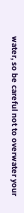water, so be careful not to overwater your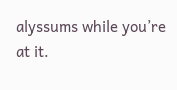alyssums while you’re at it.